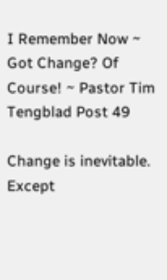I Remember Now ~ Got Change? Of Course! ~ Pastor Tim Tengblad Post 49

Change is inevitable. Except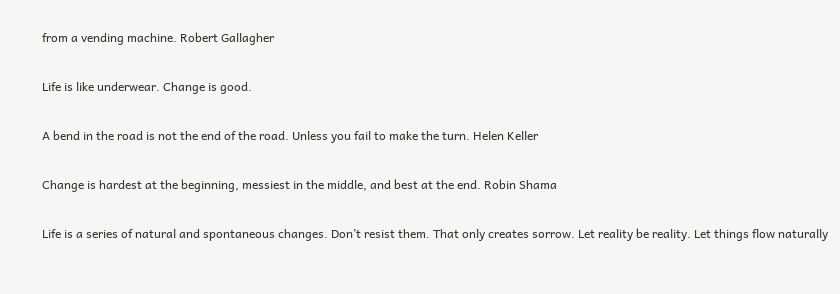from a vending machine. Robert Gallagher

Life is like underwear. Change is good.

A bend in the road is not the end of the road. Unless you fail to make the turn. Helen Keller

Change is hardest at the beginning, messiest in the middle, and best at the end. Robin Shama

Life is a series of natural and spontaneous changes. Don’t resist them. That only creates sorrow. Let reality be reality. Let things flow naturally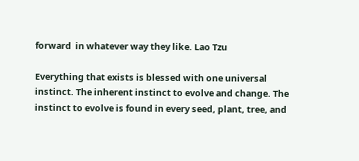forward  in whatever way they like. Lao Tzu

Everything that exists is blessed with one universal instinct. The inherent instinct to evolve and change. The instinct to evolve is found in every seed, plant, tree, and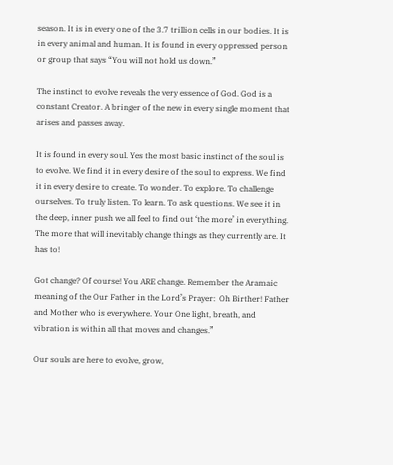season. It is in every one of the 3.7 trillion cells in our bodies. It is in every animal and human. It is found in every oppressed person or group that says “You will not hold us down.”

The instinct to evolve reveals the very essence of God. God is a constant Creator. A bringer of the new in every single moment that arises and passes away.

It is found in every soul. Yes the most basic instinct of the soul is to evolve. We find it in every desire of the soul to express. We find it in every desire to create. To wonder. To explore. To challenge ourselves. To truly listen. To learn. To ask questions. We see it in the deep, inner push we all feel to find out ‘the more’ in everything. The more that will inevitably change things as they currently are. It has to!

Got change? Of course! You ARE change. Remember the Aramaic meaning of the Our Father in the Lord’s Prayer:  Oh Birther! Father and Mother who is everywhere. Your One light, breath, and vibration is within all that moves and changes.”

Our souls are here to evolve, grow,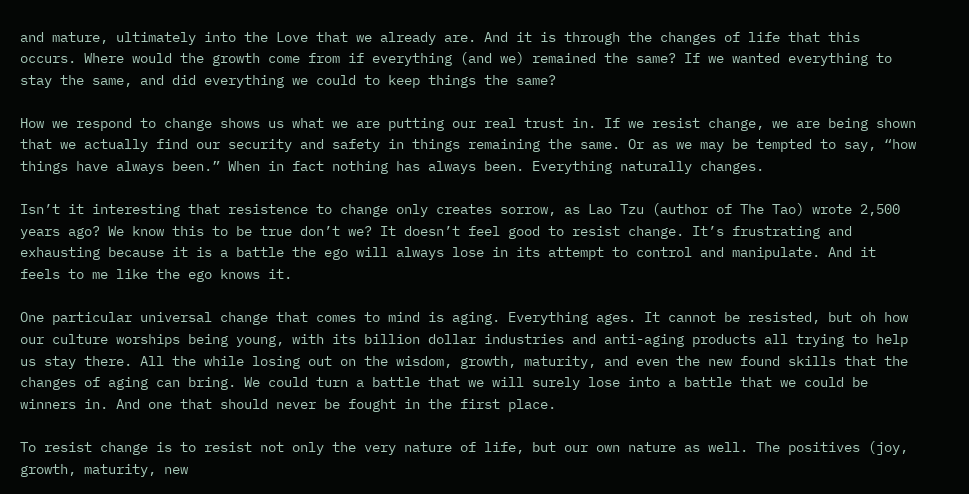and mature, ultimately into the Love that we already are. And it is through the changes of life that this occurs. Where would the growth come from if everything (and we) remained the same? If we wanted everything to stay the same, and did everything we could to keep things the same?

How we respond to change shows us what we are putting our real trust in. If we resist change, we are being shown that we actually find our security and safety in things remaining the same. Or as we may be tempted to say, “how things have always been.” When in fact nothing has always been. Everything naturally changes.

Isn’t it interesting that resistence to change only creates sorrow, as Lao Tzu (author of The Tao) wrote 2,500 years ago? We know this to be true don’t we? It doesn’t feel good to resist change. It’s frustrating and exhausting because it is a battle the ego will always lose in its attempt to control and manipulate. And it feels to me like the ego knows it.

One particular universal change that comes to mind is aging. Everything ages. It cannot be resisted, but oh how our culture worships being young, with its billion dollar industries and anti-aging products all trying to help us stay there. All the while losing out on the wisdom, growth, maturity, and even the new found skills that the changes of aging can bring. We could turn a battle that we will surely lose into a battle that we could be winners in. And one that should never be fought in the first place.

To resist change is to resist not only the very nature of life, but our own nature as well. The positives (joy, growth, maturity, new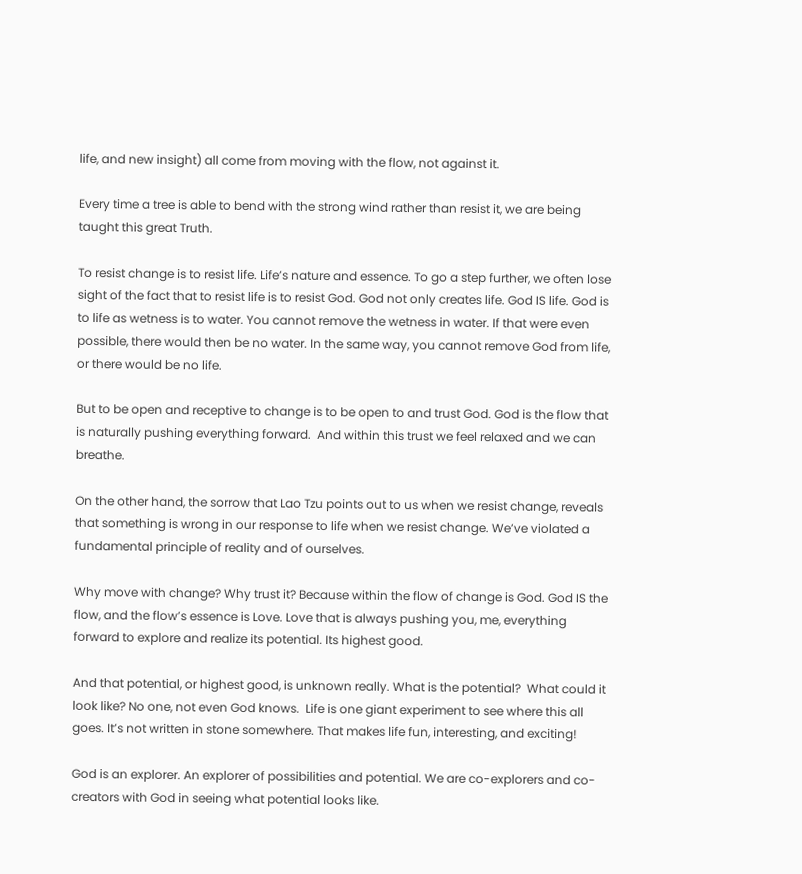life, and new insight) all come from moving with the flow, not against it.

Every time a tree is able to bend with the strong wind rather than resist it, we are being taught this great Truth.

To resist change is to resist life. Life’s nature and essence. To go a step further, we often lose sight of the fact that to resist life is to resist God. God not only creates life. God IS life. God is to life as wetness is to water. You cannot remove the wetness in water. If that were even possible, there would then be no water. In the same way, you cannot remove God from life, or there would be no life.

But to be open and receptive to change is to be open to and trust God. God is the flow that is naturally pushing everything forward.  And within this trust we feel relaxed and we can breathe.

On the other hand, the sorrow that Lao Tzu points out to us when we resist change, reveals that something is wrong in our response to life when we resist change. We’ve violated a fundamental principle of reality and of ourselves.

Why move with change? Why trust it? Because within the flow of change is God. God IS the flow, and the flow’s essence is Love. Love that is always pushing you, me, everything forward to explore and realize its potential. Its highest good.

And that potential, or highest good, is unknown really. What is the potential?  What could it look like? No one, not even God knows.  Life is one giant experiment to see where this all goes. It’s not written in stone somewhere. That makes life fun, interesting, and exciting!

God is an explorer. An explorer of possibilities and potential. We are co-explorers and co-creators with God in seeing what potential looks like.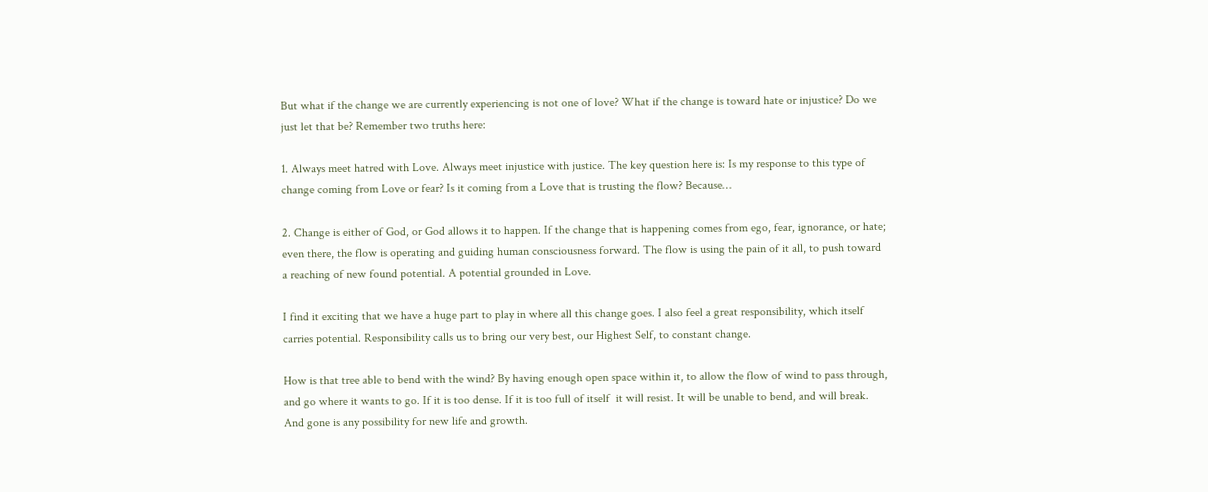But what if the change we are currently experiencing is not one of love? What if the change is toward hate or injustice? Do we just let that be? Remember two truths here:

1. Always meet hatred with Love. Always meet injustice with justice. The key question here is: Is my response to this type of change coming from Love or fear? Is it coming from a Love that is trusting the flow? Because…

2. Change is either of God, or God allows it to happen. If the change that is happening comes from ego, fear, ignorance, or hate; even there, the flow is operating and guiding human consciousness forward. The flow is using the pain of it all, to push toward a reaching of new found potential. A potential grounded in Love.

I find it exciting that we have a huge part to play in where all this change goes. I also feel a great responsibility, which itself carries potential. Responsibility calls us to bring our very best, our Highest Self, to constant change.

How is that tree able to bend with the wind? By having enough open space within it, to allow the flow of wind to pass through, and go where it wants to go. If it is too dense. If it is too full of itself  it will resist. It will be unable to bend, and will break. And gone is any possibility for new life and growth.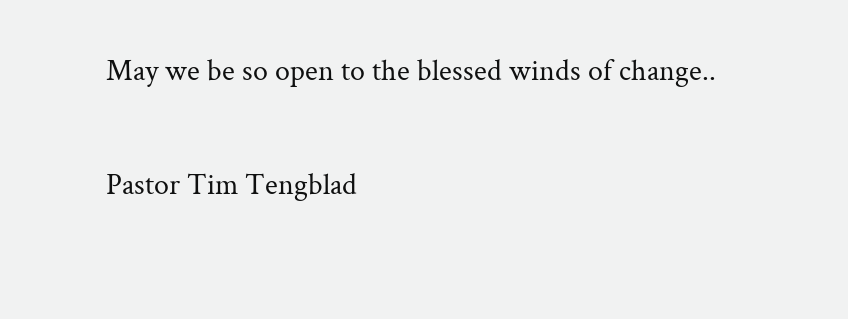May we be so open to the blessed winds of change..

Pastor Tim Tengblad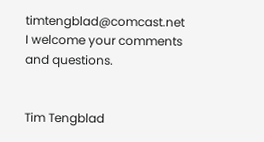timtengblad@comcast.net   I welcome your comments and questions.


Tim Tengblad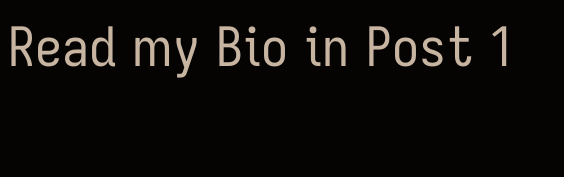Read my Bio in Post 1